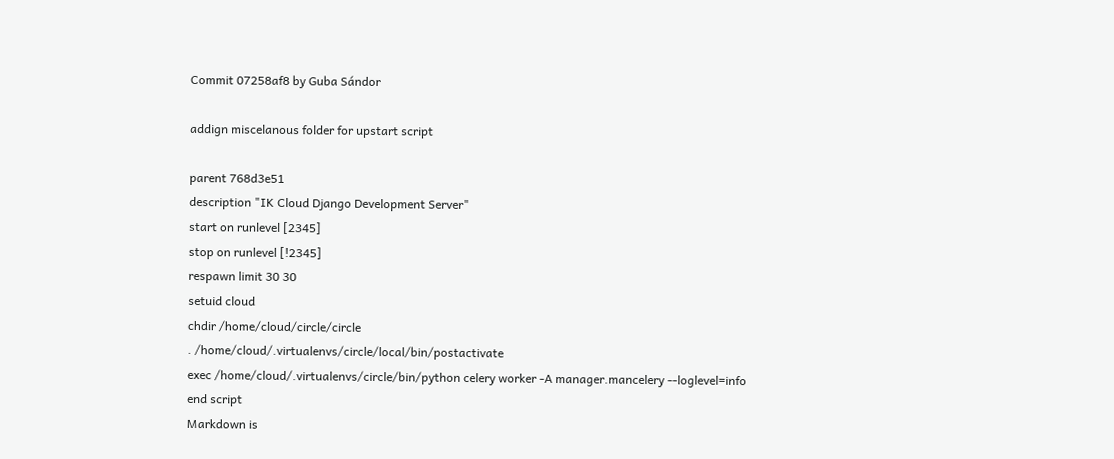Commit 07258af8 by Guba Sándor

addign miscelanous folder for upstart script

parent 768d3e51
description "IK Cloud Django Development Server"
start on runlevel [2345]
stop on runlevel [!2345]
respawn limit 30 30
setuid cloud
chdir /home/cloud/circle/circle
. /home/cloud/.virtualenvs/circle/local/bin/postactivate
exec /home/cloud/.virtualenvs/circle/bin/python celery worker -A manager.mancelery --loglevel=info
end script
Markdown is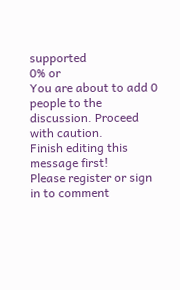supported
0% or
You are about to add 0 people to the discussion. Proceed with caution.
Finish editing this message first!
Please register or sign in to comment